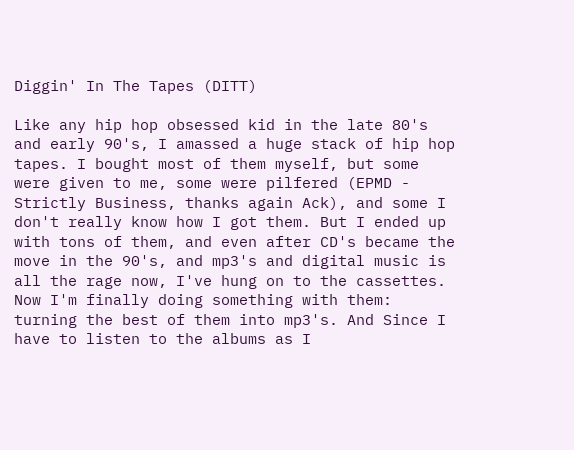Diggin' In The Tapes (DITT)

Like any hip hop obsessed kid in the late 80's and early 90's, I amassed a huge stack of hip hop tapes. I bought most of them myself, but some were given to me, some were pilfered (EPMD - Strictly Business, thanks again Ack), and some I don't really know how I got them. But I ended up with tons of them, and even after CD's became the move in the 90's, and mp3's and digital music is all the rage now, I've hung on to the cassettes. Now I'm finally doing something with them: turning the best of them into mp3's. And Since I have to listen to the albums as I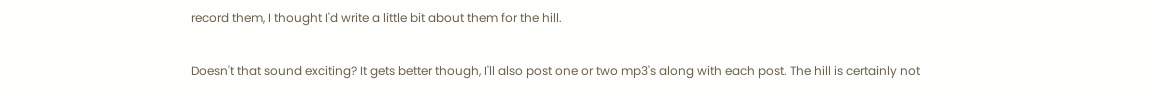record them, I thought I'd write a little bit about them for the hill.

Doesn't that sound exciting? It gets better though, I'll also post one or two mp3's along with each post. The hill is certainly not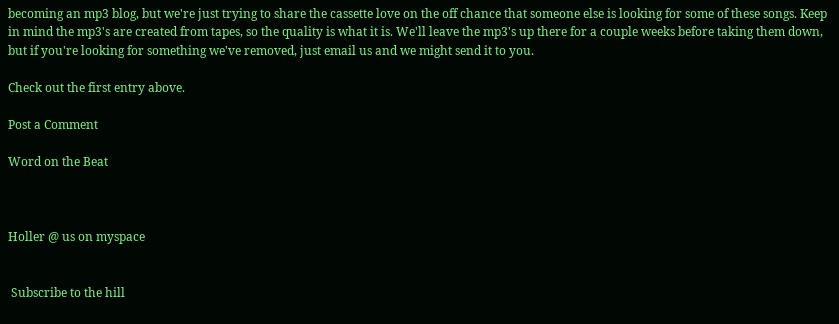becoming an mp3 blog, but we're just trying to share the cassette love on the off chance that someone else is looking for some of these songs. Keep in mind the mp3's are created from tapes, so the quality is what it is. We'll leave the mp3's up there for a couple weeks before taking them down, but if you're looking for something we've removed, just email us and we might send it to you.

Check out the first entry above.

Post a Comment

Word on the Beat



Holler @ us on myspace


 Subscribe to the hill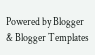Powered by Blogger
& Blogger Templates